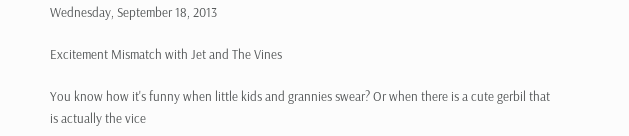Wednesday, September 18, 2013

Excitement Mismatch with Jet and The Vines

You know how it's funny when little kids and grannies swear? Or when there is a cute gerbil that is actually the vice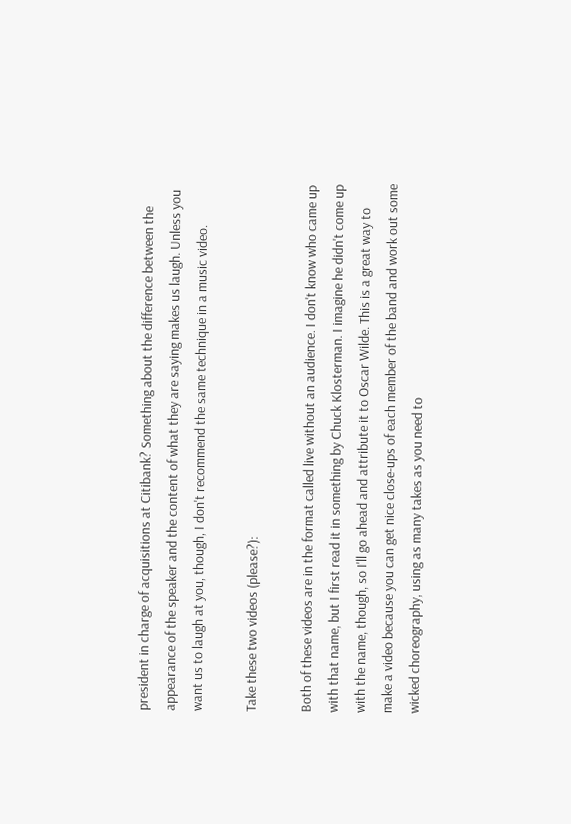president in charge of acquisitions at Citibank? Something about the difference between the appearance of the speaker and the content of what they are saying makes us laugh. Unless you want us to laugh at you, though, I don't recommend the same technique in a music video.

Take these two videos (please?):

Both of these videos are in the format called live without an audience. I don't know who came up with that name, but I first read it in something by Chuck Klosterman. I imagine he didn't come up with the name, though, so I'll go ahead and attribute it to Oscar Wilde. This is a great way to make a video because you can get nice close-ups of each member of the band and work out some wicked choreography, using as many takes as you need to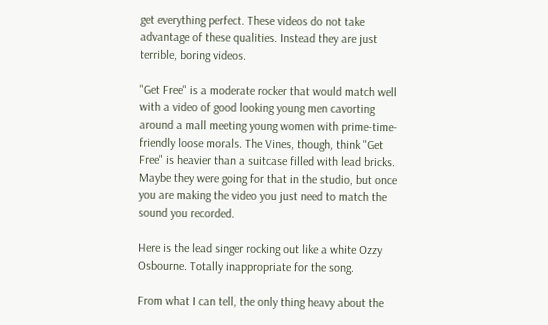get everything perfect. These videos do not take advantage of these qualities. Instead they are just terrible, boring videos.

"Get Free" is a moderate rocker that would match well with a video of good looking young men cavorting around a mall meeting young women with prime-time-friendly loose morals. The Vines, though, think "Get Free" is heavier than a suitcase filled with lead bricks. Maybe they were going for that in the studio, but once you are making the video you just need to match the sound you recorded.

Here is the lead singer rocking out like a white Ozzy Osbourne. Totally inappropriate for the song.

From what I can tell, the only thing heavy about the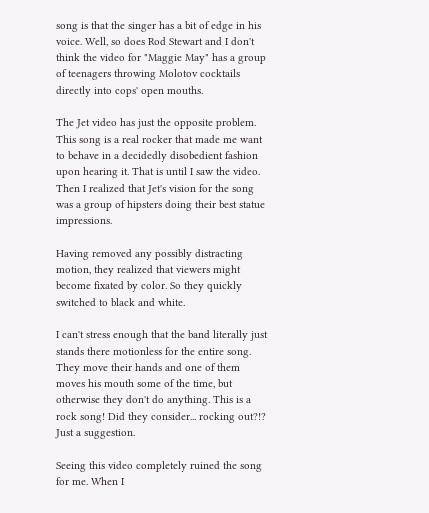song is that the singer has a bit of edge in his voice. Well, so does Rod Stewart and I don't think the video for "Maggie May" has a group of teenagers throwing Molotov cocktails directly into cops' open mouths.

The Jet video has just the opposite problem. This song is a real rocker that made me want to behave in a decidedly disobedient fashion upon hearing it. That is until I saw the video. Then I realized that Jet's vision for the song was a group of hipsters doing their best statue impressions.

Having removed any possibly distracting motion, they realized that viewers might become fixated by color. So they quickly switched to black and white.

I can't stress enough that the band literally just stands there motionless for the entire song. They move their hands and one of them moves his mouth some of the time, but otherwise they don't do anything. This is a rock song! Did they consider... rocking out?!? Just a suggestion.

Seeing this video completely ruined the song for me. When I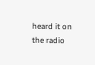heard it on the radio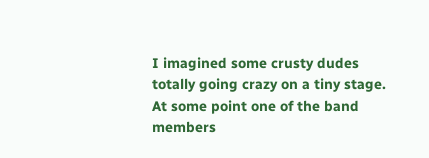I imagined some crusty dudes totally going crazy on a tiny stage. At some point one of the band members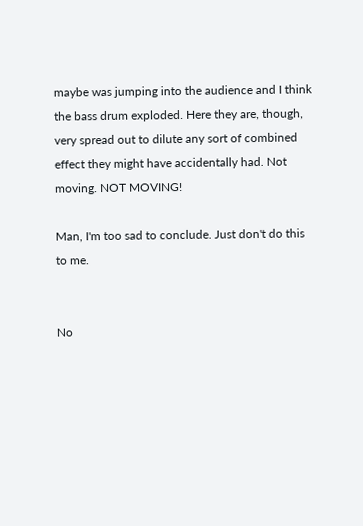maybe was jumping into the audience and I think the bass drum exploded. Here they are, though, very spread out to dilute any sort of combined effect they might have accidentally had. Not moving. NOT MOVING!

Man, I'm too sad to conclude. Just don't do this to me.


No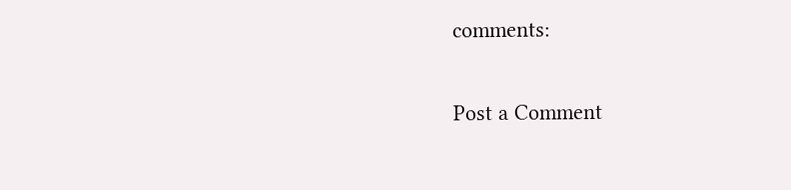comments:

Post a Comment